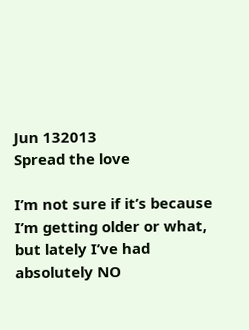Jun 132013
Spread the love

I’m not sure if it’s because I’m getting older or what, but lately I’ve had absolutely NO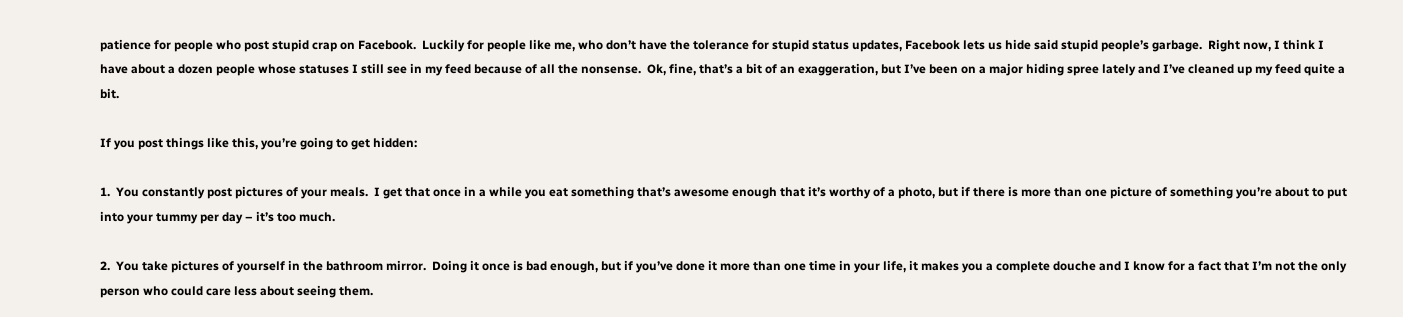patience for people who post stupid crap on Facebook.  Luckily for people like me, who don’t have the tolerance for stupid status updates, Facebook lets us hide said stupid people’s garbage.  Right now, I think I have about a dozen people whose statuses I still see in my feed because of all the nonsense.  Ok, fine, that’s a bit of an exaggeration, but I’ve been on a major hiding spree lately and I’ve cleaned up my feed quite a bit.

If you post things like this, you’re going to get hidden:

1.  You constantly post pictures of your meals.  I get that once in a while you eat something that’s awesome enough that it’s worthy of a photo, but if there is more than one picture of something you’re about to put into your tummy per day – it’s too much.

2.  You take pictures of yourself in the bathroom mirror.  Doing it once is bad enough, but if you’ve done it more than one time in your life, it makes you a complete douche and I know for a fact that I’m not the only person who could care less about seeing them.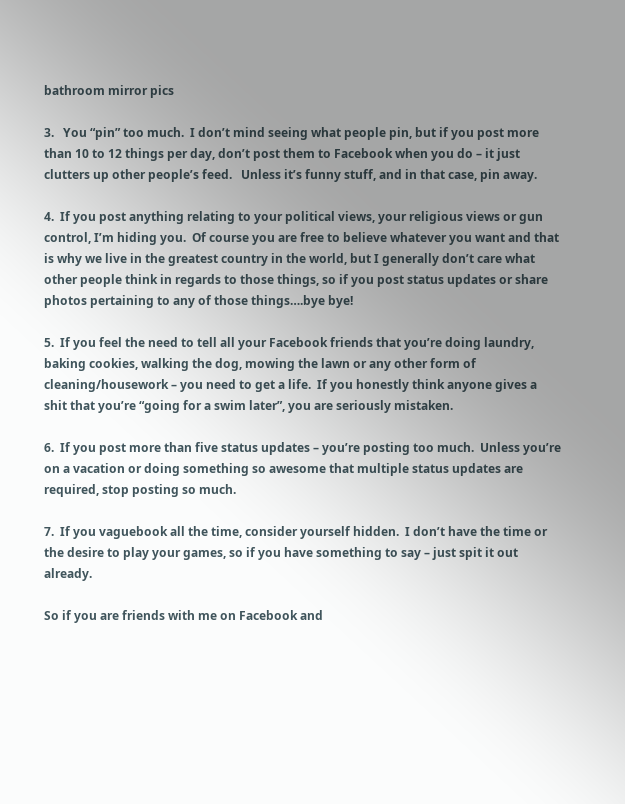bathroom mirror pics

3.   You “pin” too much.  I don’t mind seeing what people pin, but if you post more than 10 to 12 things per day, don’t post them to Facebook when you do – it just clutters up other people’s feed.   Unless it’s funny stuff, and in that case, pin away.

4.  If you post anything relating to your political views, your religious views or gun control, I’m hiding you.  Of course you are free to believe whatever you want and that is why we live in the greatest country in the world, but I generally don’t care what other people think in regards to those things, so if you post status updates or share photos pertaining to any of those things….bye bye!

5.  If you feel the need to tell all your Facebook friends that you’re doing laundry, baking cookies, walking the dog, mowing the lawn or any other form of cleaning/housework – you need to get a life.  If you honestly think anyone gives a shit that you’re “going for a swim later”, you are seriously mistaken.

6.  If you post more than five status updates – you’re posting too much.  Unless you’re on a vacation or doing something so awesome that multiple status updates are required, stop posting so much.

7.  If you vaguebook all the time, consider yourself hidden.  I don’t have the time or the desire to play your games, so if you have something to say – just spit it out already.

So if you are friends with me on Facebook and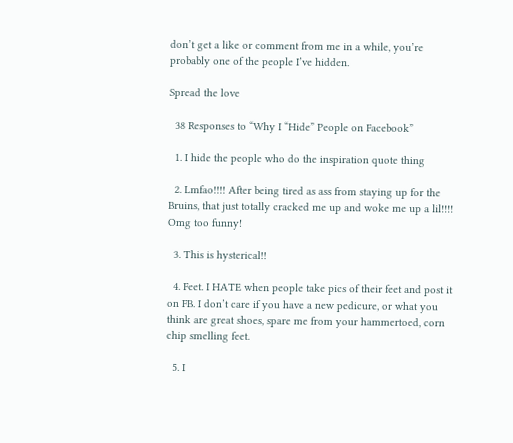don’t get a like or comment from me in a while, you’re probably one of the people I’ve hidden.

Spread the love

  38 Responses to “Why I “Hide” People on Facebook”

  1. I hide the people who do the inspiration quote thing

  2. Lmfao!!!! After being tired as ass from staying up for the Bruins, that just totally cracked me up and woke me up a lil!!!! Omg too funny!

  3. This is hysterical!!

  4. Feet. I HATE when people take pics of their feet and post it on FB. I don’t care if you have a new pedicure, or what you think are great shoes, spare me from your hammertoed, corn chip smelling feet.

  5. I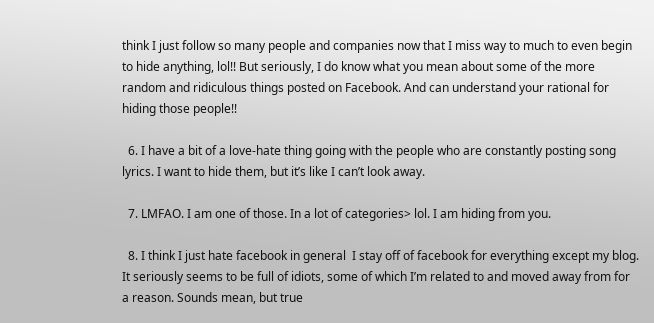think I just follow so many people and companies now that I miss way to much to even begin to hide anything, lol!! But seriously, I do know what you mean about some of the more random and ridiculous things posted on Facebook. And can understand your rational for hiding those people!!

  6. I have a bit of a love-hate thing going with the people who are constantly posting song lyrics. I want to hide them, but it’s like I can’t look away.

  7. LMFAO. I am one of those. In a lot of categories> lol. I am hiding from you.

  8. I think I just hate facebook in general  I stay off of facebook for everything except my blog. It seriously seems to be full of idiots, some of which I’m related to and moved away from for a reason. Sounds mean, but true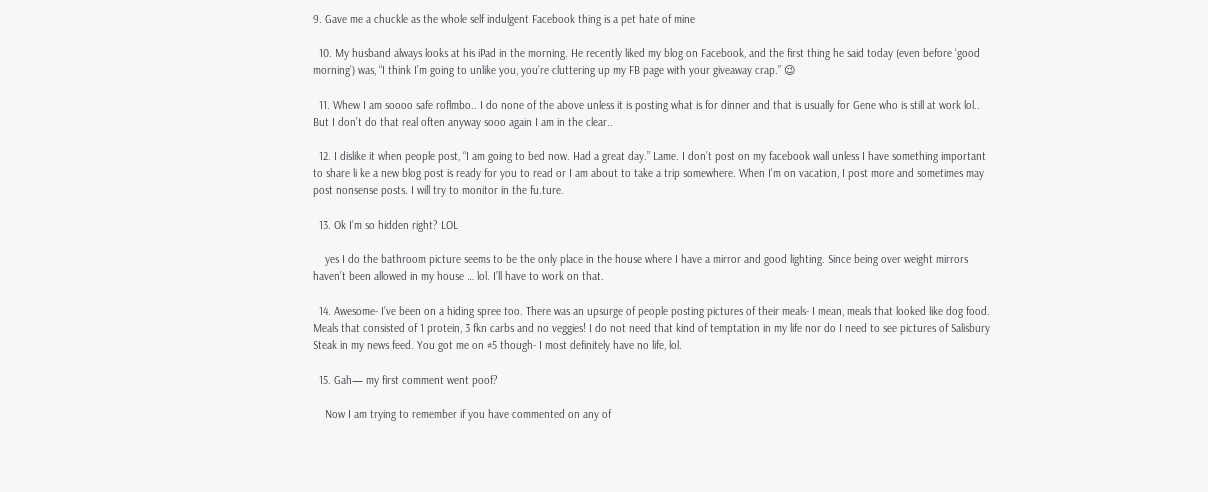9. Gave me a chuckle as the whole self indulgent Facebook thing is a pet hate of mine

  10. My husband always looks at his iPad in the morning. He recently liked my blog on Facebook, and the first thing he said today (even before ‘good morning’) was, “I think I’m going to unlike you, you’re cluttering up my FB page with your giveaway crap.” 😉

  11. Whew I am soooo safe roflmbo.. I do none of the above unless it is posting what is for dinner and that is usually for Gene who is still at work lol.. But I don’t do that real often anyway sooo again I am in the clear..

  12. I dislike it when people post, “I am going to bed now. Had a great day.” Lame. I don’t post on my facebook wall unless I have something important to share li ke a new blog post is ready for you to read or I am about to take a trip somewhere. When I’m on vacation, I post more and sometimes may post nonsense posts. I will try to monitor in the fu.ture.

  13. Ok I’m so hidden right? LOL

    yes I do the bathroom picture seems to be the only place in the house where I have a mirror and good lighting. Since being over weight mirrors haven’t been allowed in my house … lol. I’ll have to work on that.

  14. Awesome- I’ve been on a hiding spree too. There was an upsurge of people posting pictures of their meals- I mean, meals that looked like dog food. Meals that consisted of 1 protein, 3 fkn carbs and no veggies! I do not need that kind of temptation in my life nor do I need to see pictures of Salisbury Steak in my news feed. You got me on #5 though- I most definitely have no life, lol.

  15. Gah— my first comment went poof?

    Now I am trying to remember if you have commented on any of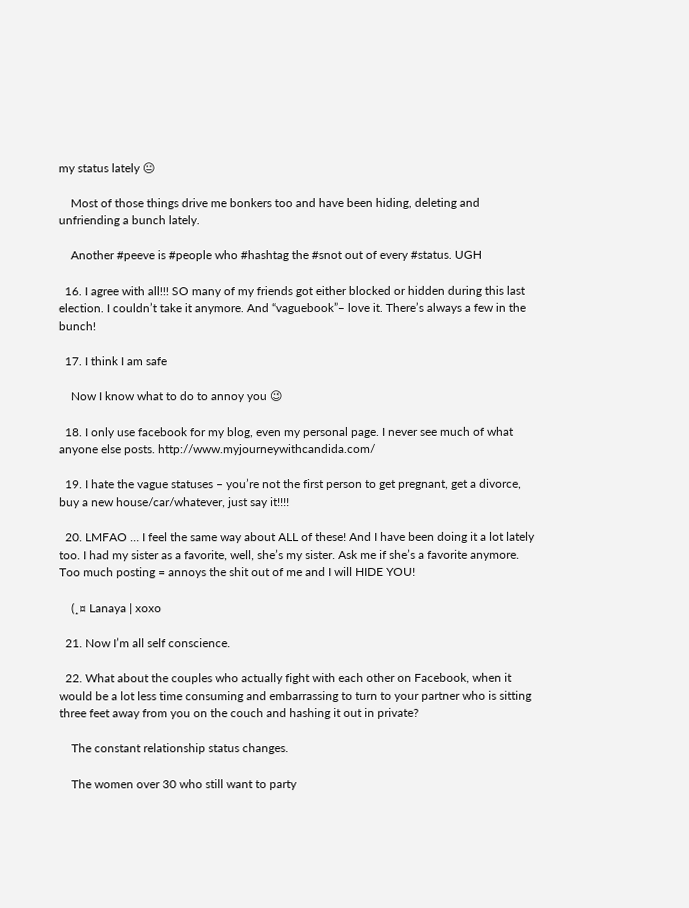my status lately 😐

    Most of those things drive me bonkers too and have been hiding, deleting and unfriending a bunch lately.

    Another #peeve is #people who #hashtag the #snot out of every #status. UGH

  16. I agree with all!!! SO many of my friends got either blocked or hidden during this last election. I couldn’t take it anymore. And “vaguebook”– love it. There’s always a few in the bunch!

  17. I think I am safe

    Now I know what to do to annoy you 😉

  18. I only use facebook for my blog, even my personal page. I never see much of what anyone else posts. http://www.myjourneywithcandida.com/

  19. I hate the vague statuses – you’re not the first person to get pregnant, get a divorce, buy a new house/car/whatever, just say it!!!!

  20. LMFAO … I feel the same way about ALL of these! And I have been doing it a lot lately too. I had my sister as a favorite, well, she’s my sister. Ask me if she’s a favorite anymore. Too much posting = annoys the shit out of me and I will HIDE YOU!

    (¸¤ Lanaya | xoxo

  21. Now I’m all self conscience.

  22. What about the couples who actually fight with each other on Facebook, when it would be a lot less time consuming and embarrassing to turn to your partner who is sitting three feet away from you on the couch and hashing it out in private?

    The constant relationship status changes.

    The women over 30 who still want to party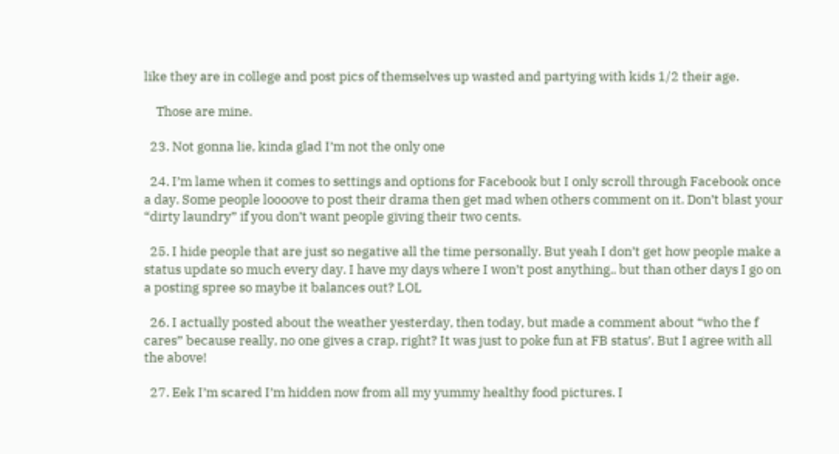like they are in college and post pics of themselves up wasted and partying with kids 1/2 their age.

    Those are mine.

  23. Not gonna lie, kinda glad I’m not the only one

  24. I’m lame when it comes to settings and options for Facebook but I only scroll through Facebook once a day. Some people loooove to post their drama then get mad when others comment on it. Don’t blast your “dirty laundry” if you don’t want people giving their two cents.

  25. I hide people that are just so negative all the time personally. But yeah I don’t get how people make a status update so much every day. I have my days where I won’t post anything.. but than other days I go on a posting spree so maybe it balances out? LOL

  26. I actually posted about the weather yesterday, then today, but made a comment about “who the f cares” because really, no one gives a crap, right? It was just to poke fun at FB status’. But I agree with all the above!

  27. Eek I’m scared I’m hidden now from all my yummy healthy food pictures. I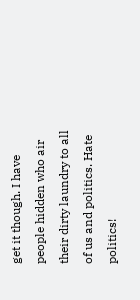get it though. I have people hidden who air their dirty laundry to all of us and politics. Hate politics!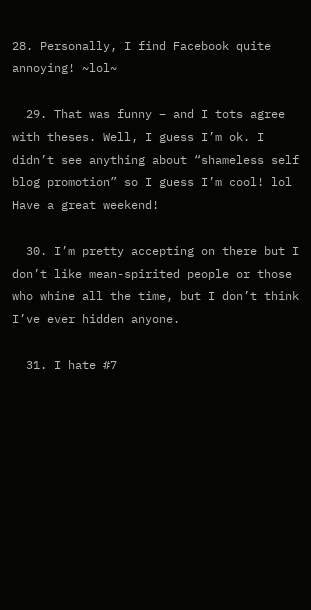28. Personally, I find Facebook quite annoying! ~lol~

  29. That was funny – and I tots agree with theses. Well, I guess I’m ok. I didn’t see anything about “shameless self blog promotion” so I guess I’m cool! lol Have a great weekend!

  30. I’m pretty accepting on there but I don’t like mean-spirited people or those who whine all the time, but I don’t think I’ve ever hidden anyone.

  31. I hate #7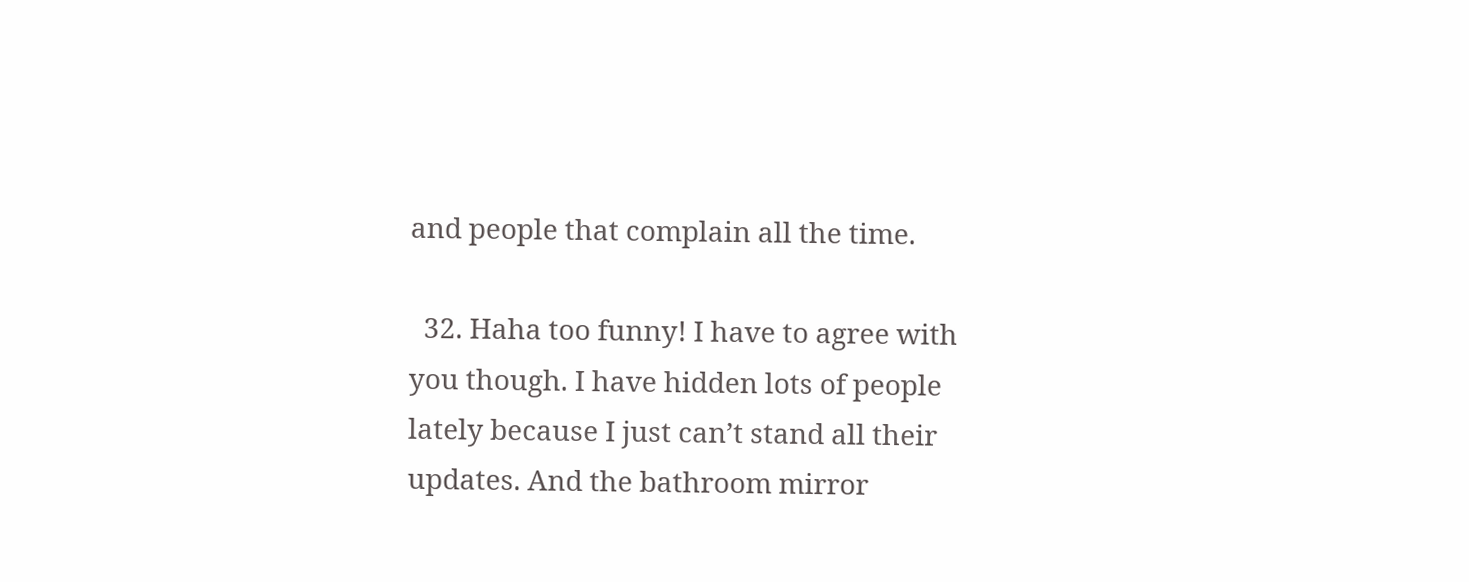and people that complain all the time.

  32. Haha too funny! I have to agree with you though. I have hidden lots of people lately because I just can’t stand all their updates. And the bathroom mirror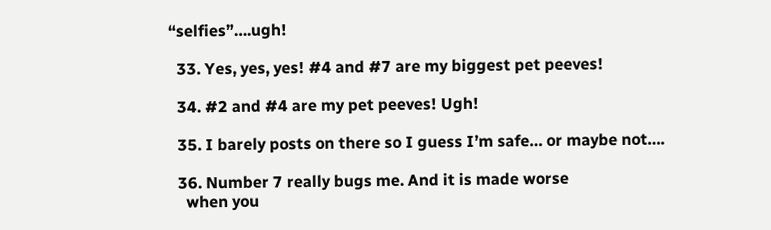“selfies”….ugh!

  33. Yes, yes, yes! #4 and #7 are my biggest pet peeves!

  34. #2 and #4 are my pet peeves! Ugh!

  35. I barely posts on there so I guess I’m safe… or maybe not….

  36. Number 7 really bugs me. And it is made worse
    when you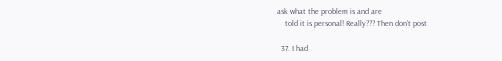ask what the problem is and are
    told it is personal! Really??? Then don’t post

  37. I had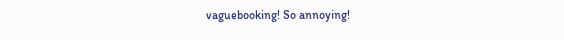vaguebooking! So annoying!